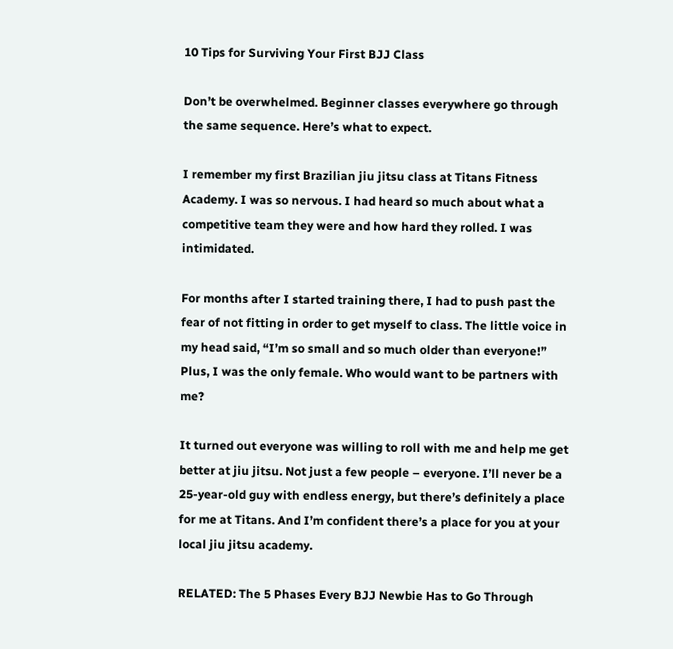10 Tips for Surviving Your First BJJ Class

Don’t be overwhelmed. Beginner classes everywhere go through the same sequence. Here’s what to expect.

I remember my first Brazilian jiu jitsu class at Titans Fitness Academy. I was so nervous. I had heard so much about what a competitive team they were and how hard they rolled. I was intimidated.

For months after I started training there, I had to push past the fear of not fitting in order to get myself to class. The little voice in my head said, “I’m so small and so much older than everyone!” Plus, I was the only female. Who would want to be partners with me?

It turned out everyone was willing to roll with me and help me get better at jiu jitsu. Not just a few people – everyone. I’ll never be a 25-year-old guy with endless energy, but there’s definitely a place for me at Titans. And I’m confident there’s a place for you at your local jiu jitsu academy.

RELATED: The 5 Phases Every BJJ Newbie Has to Go Through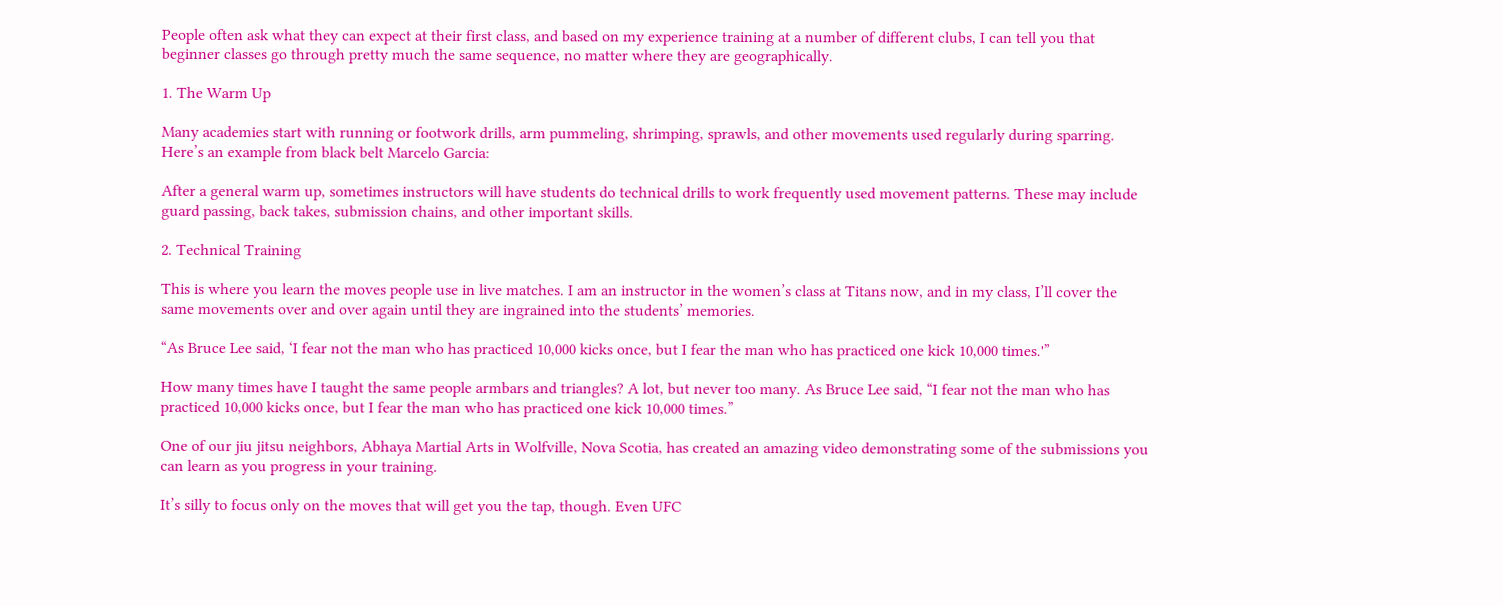People often ask what they can expect at their first class, and based on my experience training at a number of different clubs, I can tell you that beginner classes go through pretty much the same sequence, no matter where they are geographically.

1. The Warm Up

Many academies start with running or footwork drills, arm pummeling, shrimping, sprawls, and other movements used regularly during sparring. Here’s an example from black belt Marcelo Garcia:

After a general warm up, sometimes instructors will have students do technical drills to work frequently used movement patterns. These may include guard passing, back takes, submission chains, and other important skills.

2. Technical Training

This is where you learn the moves people use in live matches. I am an instructor in the women’s class at Titans now, and in my class, I’ll cover the same movements over and over again until they are ingrained into the students’ memories.

“As Bruce Lee said, ‘I fear not the man who has practiced 10,000 kicks once, but I fear the man who has practiced one kick 10,000 times.'”

How many times have I taught the same people armbars and triangles? A lot, but never too many. As Bruce Lee said, “I fear not the man who has practiced 10,000 kicks once, but I fear the man who has practiced one kick 10,000 times.”

One of our jiu jitsu neighbors, Abhaya Martial Arts in Wolfville, Nova Scotia, has created an amazing video demonstrating some of the submissions you can learn as you progress in your training.

It’s silly to focus only on the moves that will get you the tap, though. Even UFC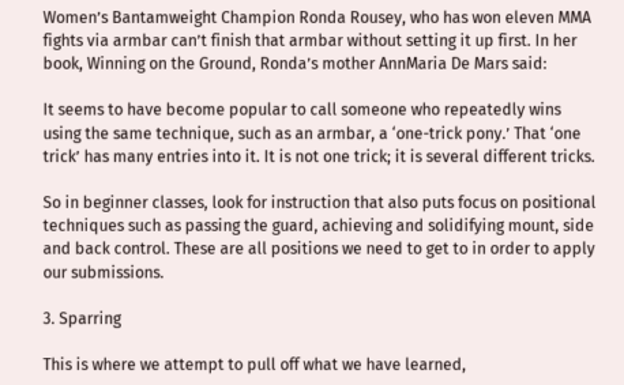Women’s Bantamweight Champion Ronda Rousey, who has won eleven MMA fights via armbar can’t finish that armbar without setting it up first. In her book, Winning on the Ground, Ronda’s mother AnnMaria De Mars said:

It seems to have become popular to call someone who repeatedly wins using the same technique, such as an armbar, a ‘one-trick pony.’ That ‘one trick’ has many entries into it. It is not one trick; it is several different tricks.

So in beginner classes, look for instruction that also puts focus on positional techniques such as passing the guard, achieving and solidifying mount, side and back control. These are all positions we need to get to in order to apply our submissions.

3. Sparring

This is where we attempt to pull off what we have learned,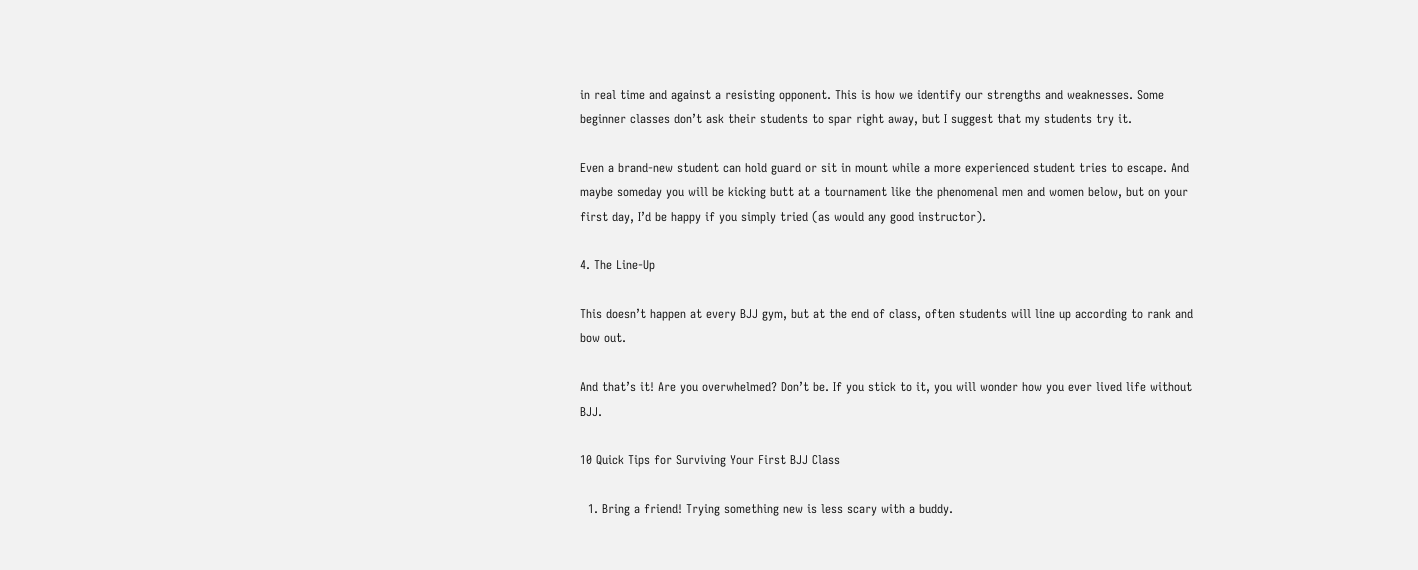in real time and against a resisting opponent. This is how we identify our strengths and weaknesses. Some beginner classes don’t ask their students to spar right away, but I suggest that my students try it.

Even a brand-new student can hold guard or sit in mount while a more experienced student tries to escape. And maybe someday you will be kicking butt at a tournament like the phenomenal men and women below, but on your first day, I’d be happy if you simply tried (as would any good instructor).

4. The Line-Up

This doesn’t happen at every BJJ gym, but at the end of class, often students will line up according to rank and bow out.

And that’s it! Are you overwhelmed? Don’t be. If you stick to it, you will wonder how you ever lived life without BJJ.

10 Quick Tips for Surviving Your First BJJ Class

  1. Bring a friend! Trying something new is less scary with a buddy.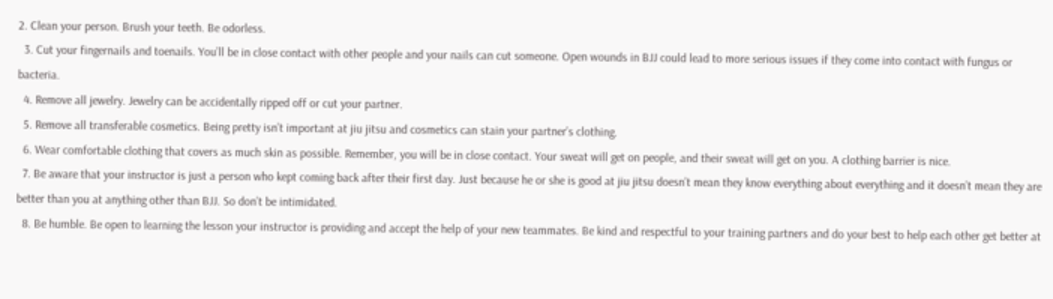2. Clean your person. Brush your teeth. Be odorless.
  3. Cut your fingernails and toenails. You’ll be in close contact with other people and your nails can cut someone. Open wounds in BJJ could lead to more serious issues if they come into contact with fungus or bacteria.
  4. Remove all jewelry. Jewelry can be accidentally ripped off or cut your partner.
  5. Remove all transferable cosmetics. Being pretty isn’t important at jiu jitsu and cosmetics can stain your partner’s clothing.
  6. Wear comfortable clothing that covers as much skin as possible. Remember, you will be in close contact. Your sweat will get on people, and their sweat will get on you. A clothing barrier is nice.
  7. Be aware that your instructor is just a person who kept coming back after their first day. Just because he or she is good at jiu jitsu doesn’t mean they know everything about everything and it doesn’t mean they are better than you at anything other than BJJ. So don’t be intimidated.
  8. Be humble. Be open to learning the lesson your instructor is providing and accept the help of your new teammates. Be kind and respectful to your training partners and do your best to help each other get better at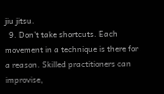jiu jitsu.
  9. Don’t take shortcuts. Each movement in a technique is there for a reason. Skilled practitioners can improvise,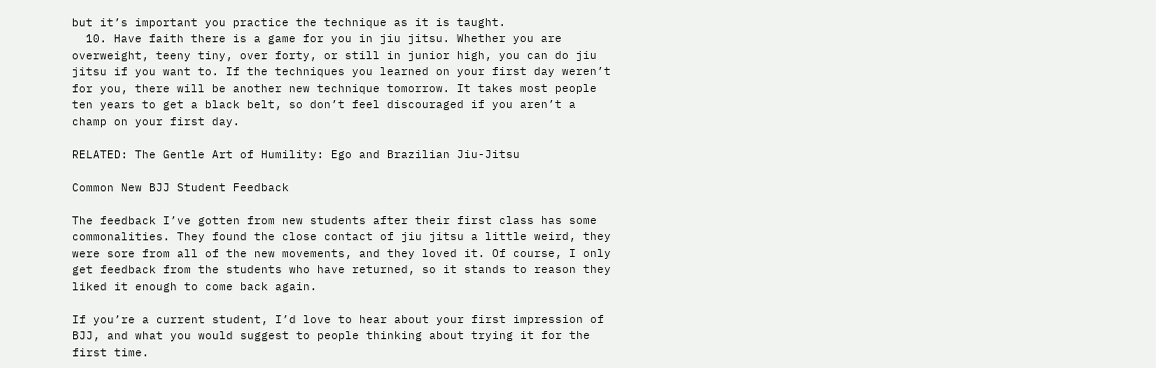but it’s important you practice the technique as it is taught.
  10. Have faith there is a game for you in jiu jitsu. Whether you are overweight, teeny tiny, over forty, or still in junior high, you can do jiu jitsu if you want to. If the techniques you learned on your first day weren’t for you, there will be another new technique tomorrow. It takes most people ten years to get a black belt, so don’t feel discouraged if you aren’t a champ on your first day.

RELATED: The Gentle Art of Humility: Ego and Brazilian Jiu-Jitsu

Common New BJJ Student Feedback

The feedback I’ve gotten from new students after their first class has some commonalities. They found the close contact of jiu jitsu a little weird, they were sore from all of the new movements, and they loved it. Of course, I only get feedback from the students who have returned, so it stands to reason they liked it enough to come back again.

If you’re a current student, I’d love to hear about your first impression of BJJ, and what you would suggest to people thinking about trying it for the first time.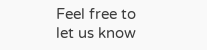Feel free to let us know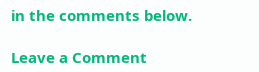in the comments below.

Leave a Comment